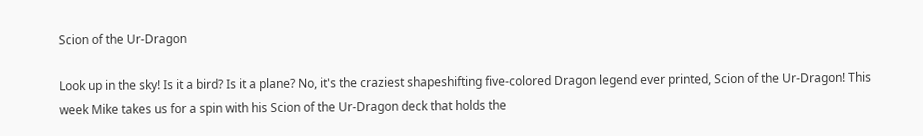Scion of the Ur-Dragon

Look up in the sky! Is it a bird? Is it a plane? No, it's the craziest shapeshifting five-colored Dragon legend ever printed, Scion of the Ur-Dragon! This week Mike takes us for a spin with his Scion of the Ur-Dragon deck that holds the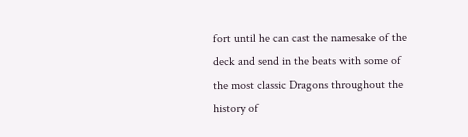fort until he can cast the namesake of the deck and send in the beats with some of the most classic Dragons throughout the history of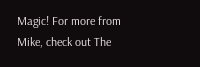Magic! For more from Mike, check out The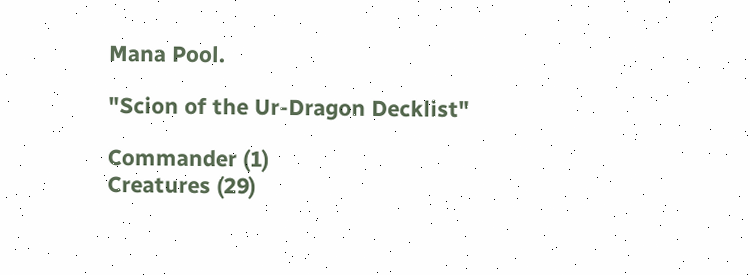Mana Pool.

"Scion of the Ur-Dragon Decklist"

Commander (1)
Creatures (29)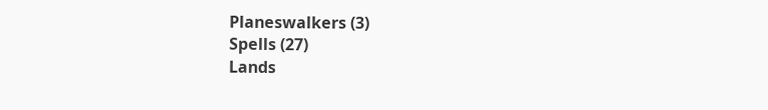Planeswalkers (3)
Spells (27)
Lands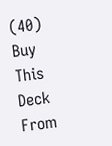(40)
Buy This Deck From